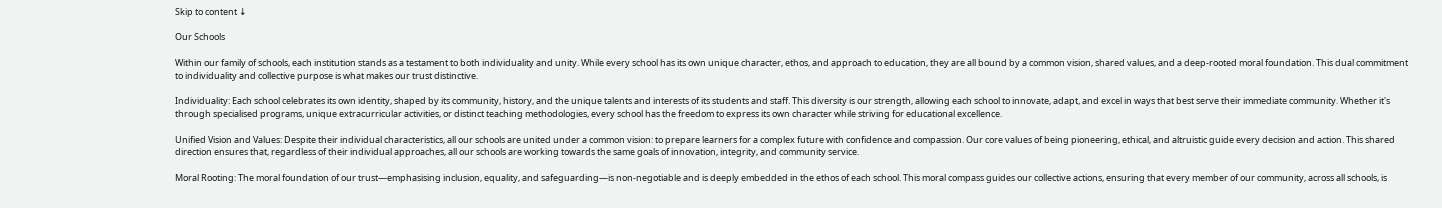Skip to content ↓

Our Schools

Within our family of schools, each institution stands as a testament to both individuality and unity. While every school has its own unique character, ethos, and approach to education, they are all bound by a common vision, shared values, and a deep-rooted moral foundation. This dual commitment to individuality and collective purpose is what makes our trust distinctive.

Individuality: Each school celebrates its own identity, shaped by its community, history, and the unique talents and interests of its students and staff. This diversity is our strength, allowing each school to innovate, adapt, and excel in ways that best serve their immediate community. Whether it's through specialised programs, unique extracurricular activities, or distinct teaching methodologies, every school has the freedom to express its own character while striving for educational excellence.

Unified Vision and Values: Despite their individual characteristics, all our schools are united under a common vision: to prepare learners for a complex future with confidence and compassion. Our core values of being pioneering, ethical, and altruistic guide every decision and action. This shared direction ensures that, regardless of their individual approaches, all our schools are working towards the same goals of innovation, integrity, and community service.

Moral Rooting: The moral foundation of our trust—emphasising inclusion, equality, and safeguarding—is non-negotiable and is deeply embedded in the ethos of each school. This moral compass guides our collective actions, ensuring that every member of our community, across all schools, is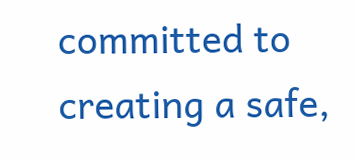committed to creating a safe,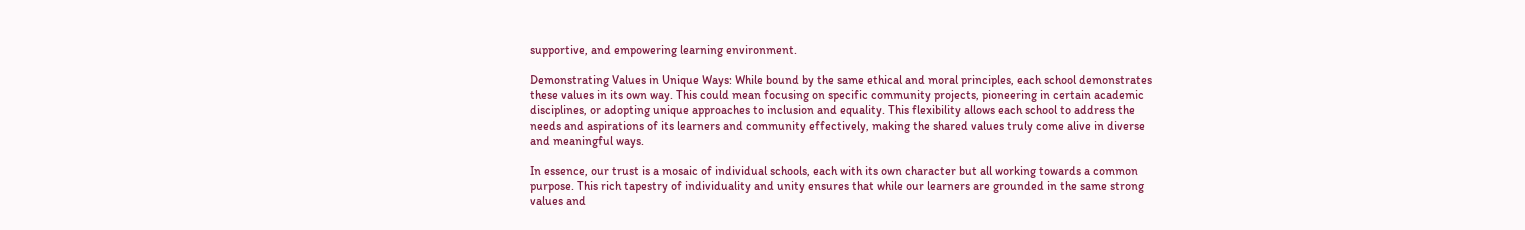supportive, and empowering learning environment.

Demonstrating Values in Unique Ways: While bound by the same ethical and moral principles, each school demonstrates these values in its own way. This could mean focusing on specific community projects, pioneering in certain academic disciplines, or adopting unique approaches to inclusion and equality. This flexibility allows each school to address the needs and aspirations of its learners and community effectively, making the shared values truly come alive in diverse and meaningful ways.

In essence, our trust is a mosaic of individual schools, each with its own character but all working towards a common purpose. This rich tapestry of individuality and unity ensures that while our learners are grounded in the same strong values and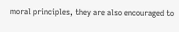moral principles, they are also encouraged to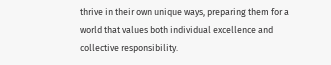thrive in their own unique ways, preparing them for a world that values both individual excellence and collective responsibility.